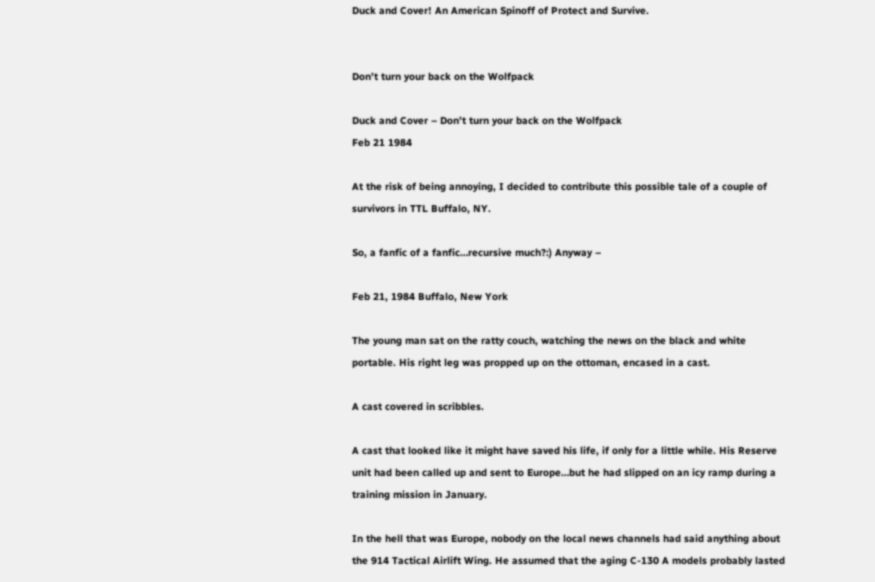Duck and Cover! An American Spinoff of Protect and Survive.


Don’t turn your back on the Wolfpack

Duck and Cover – Don’t turn your back on the Wolfpack
Feb 21 1984

At the risk of being annoying, I decided to contribute this possible tale of a couple of survivors in TTL Buffalo, NY.

So, a fanfic of a fanfic…recursive much?:) Anyway –

Feb 21, 1984 Buffalo, New York

The young man sat on the ratty couch, watching the news on the black and white portable. His right leg was propped up on the ottoman, encased in a cast.

A cast covered in scribbles.

A cast that looked like it might have saved his life, if only for a little while. His Reserve unit had been called up and sent to Europe…but he had slipped on an icy ramp during a training mission in January.

In the hell that was Europe, nobody on the local news channels had said anything about the 914 Tactical Airlift Wing. He assumed that the aging C-130 A models probably lasted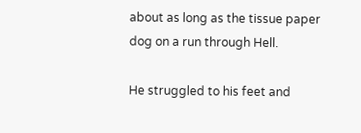about as long as the tissue paper dog on a run through Hell.

He struggled to his feet and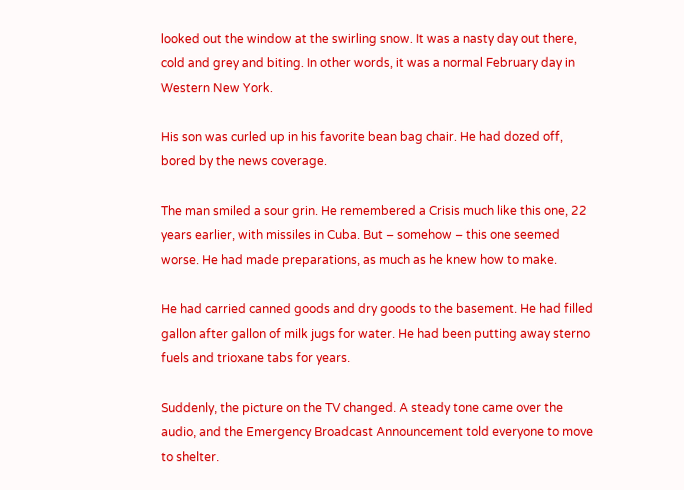looked out the window at the swirling snow. It was a nasty day out there, cold and grey and biting. In other words, it was a normal February day in Western New York.

His son was curled up in his favorite bean bag chair. He had dozed off, bored by the news coverage.

The man smiled a sour grin. He remembered a Crisis much like this one, 22 years earlier, with missiles in Cuba. But – somehow – this one seemed worse. He had made preparations, as much as he knew how to make.

He had carried canned goods and dry goods to the basement. He had filled gallon after gallon of milk jugs for water. He had been putting away sterno fuels and trioxane tabs for years.

Suddenly, the picture on the TV changed. A steady tone came over the audio, and the Emergency Broadcast Announcement told everyone to move to shelter.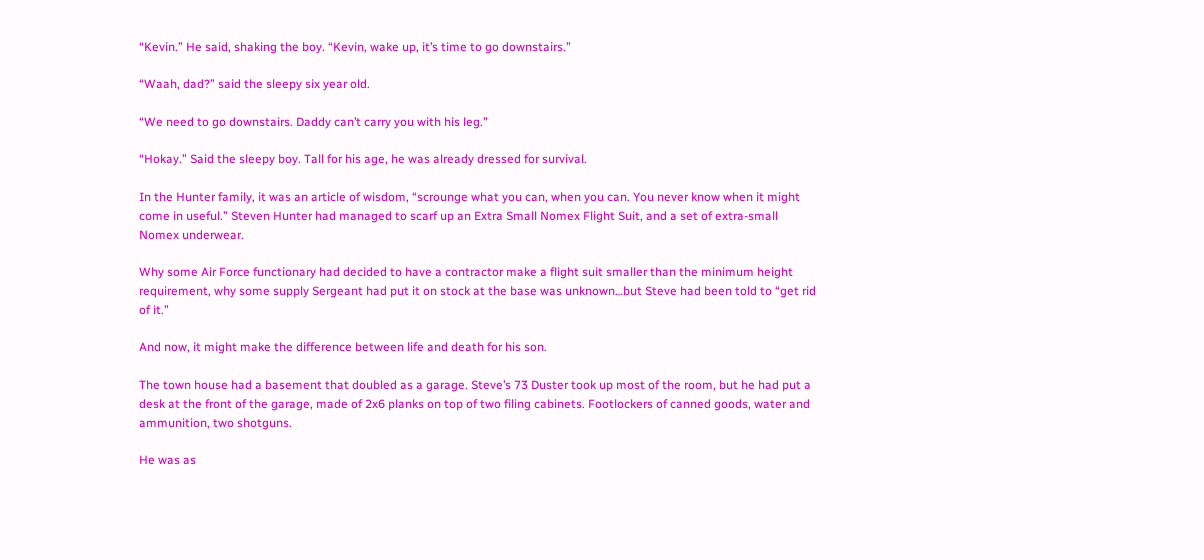“Kevin.” He said, shaking the boy. “Kevin, wake up, it’s time to go downstairs.”

“Waah, dad?” said the sleepy six year old.

“We need to go downstairs. Daddy can’t carry you with his leg.”

“Hokay.” Said the sleepy boy. Tall for his age, he was already dressed for survival.

In the Hunter family, it was an article of wisdom, “scrounge what you can, when you can. You never know when it might come in useful.” Steven Hunter had managed to scarf up an Extra Small Nomex Flight Suit, and a set of extra-small Nomex underwear.

Why some Air Force functionary had decided to have a contractor make a flight suit smaller than the minimum height requirement, why some supply Sergeant had put it on stock at the base was unknown…but Steve had been told to “get rid of it.”

And now, it might make the difference between life and death for his son.

The town house had a basement that doubled as a garage. Steve’s 73 Duster took up most of the room, but he had put a desk at the front of the garage, made of 2x6 planks on top of two filing cabinets. Footlockers of canned goods, water and ammunition, two shotguns.

He was as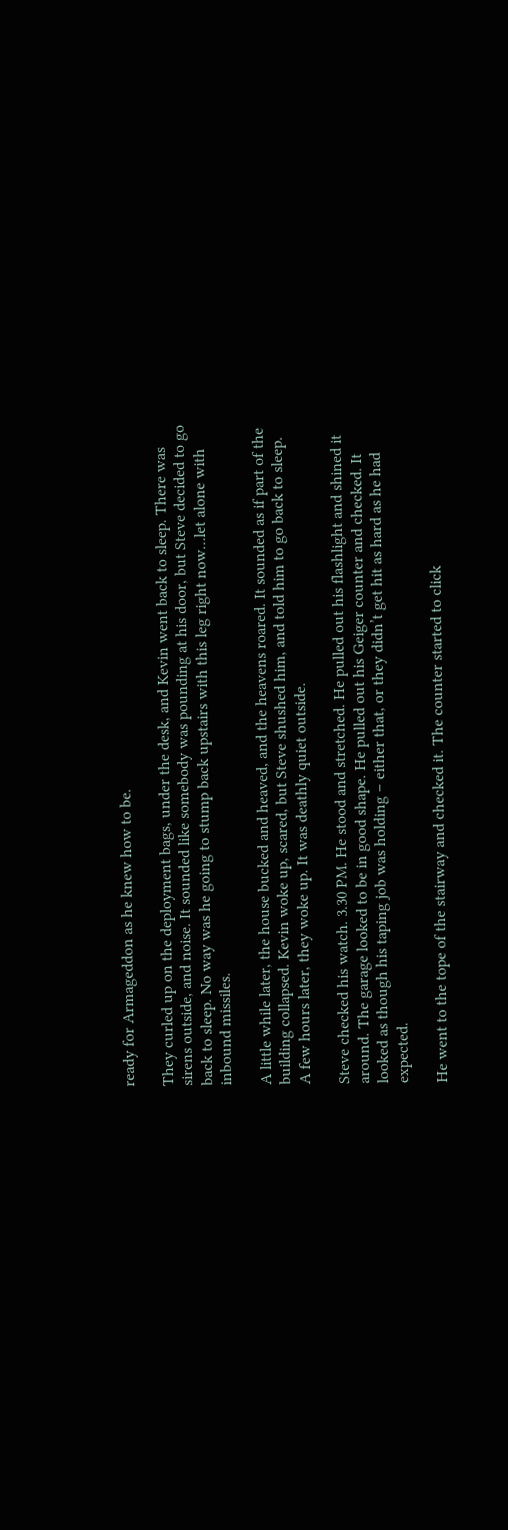ready for Armageddon as he knew how to be.

They curled up on the deployment bags, under the desk, and Kevin went back to sleep. There was sirens outside, and noise. It sounded like somebody was pounding at his door, but Steve decided to go back to sleep. No way was he going to stump back upstairs with this leg right now…let alone with inbound missiles.

A little while later, the house bucked and heaved, and the heavens roared. It sounded as if part of the building collapsed. Kevin woke up, scared, but Steve shushed him, and told him to go back to sleep.
A few hours later, they woke up. It was deathly quiet outside.

Steve checked his watch. 3.30 PM. He stood and stretched. He pulled out his flashlight and shined it around. The garage looked to be in good shape. He pulled out his Geiger counter and checked. It looked as though his taping job was holding – either that, or they didn’t get hit as hard as he had expected.

He went to the tope of the stairway and checked it. The counter started to click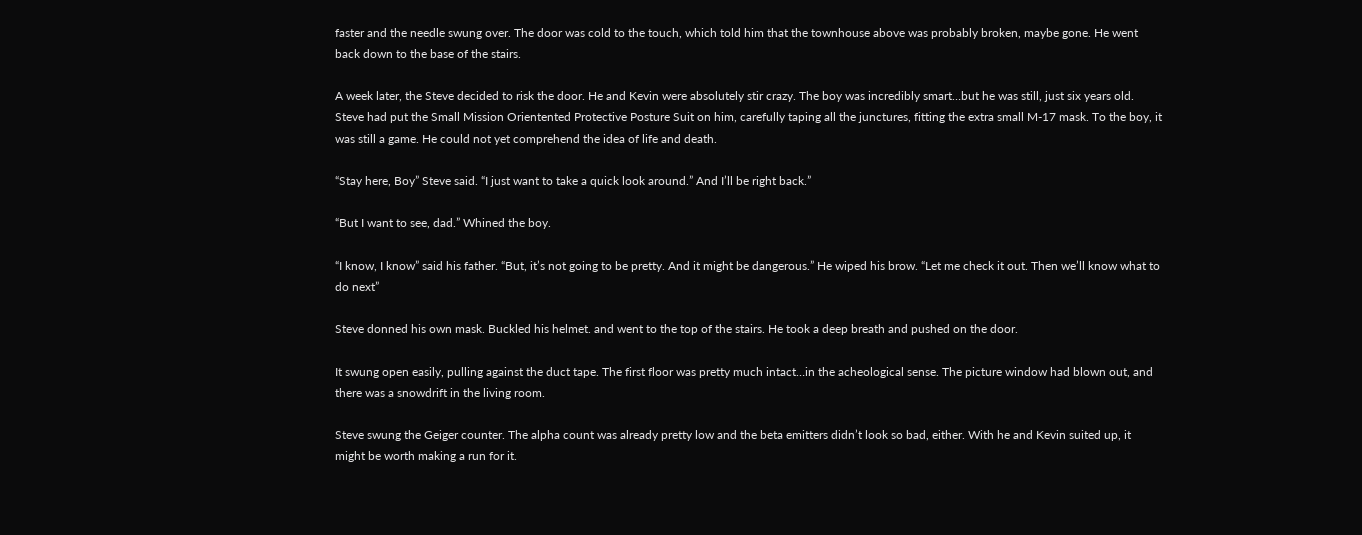faster and the needle swung over. The door was cold to the touch, which told him that the townhouse above was probably broken, maybe gone. He went back down to the base of the stairs.

A week later, the Steve decided to risk the door. He and Kevin were absolutely stir crazy. The boy was incredibly smart…but he was still, just six years old. Steve had put the Small Mission Orientented Protective Posture Suit on him, carefully taping all the junctures, fitting the extra small M-17 mask. To the boy, it was still a game. He could not yet comprehend the idea of life and death.

“Stay here, Boy” Steve said. “I just want to take a quick look around.” And I’ll be right back.”

“But I want to see, dad.” Whined the boy.

“I know, I know” said his father. “But, it’s not going to be pretty. And it might be dangerous.” He wiped his brow. “Let me check it out. Then we’ll know what to do next”

Steve donned his own mask. Buckled his helmet. and went to the top of the stairs. He took a deep breath and pushed on the door.

It swung open easily, pulling against the duct tape. The first floor was pretty much intact…in the acheological sense. The picture window had blown out, and there was a snowdrift in the living room.

Steve swung the Geiger counter. The alpha count was already pretty low and the beta emitters didn’t look so bad, either. With he and Kevin suited up, it might be worth making a run for it.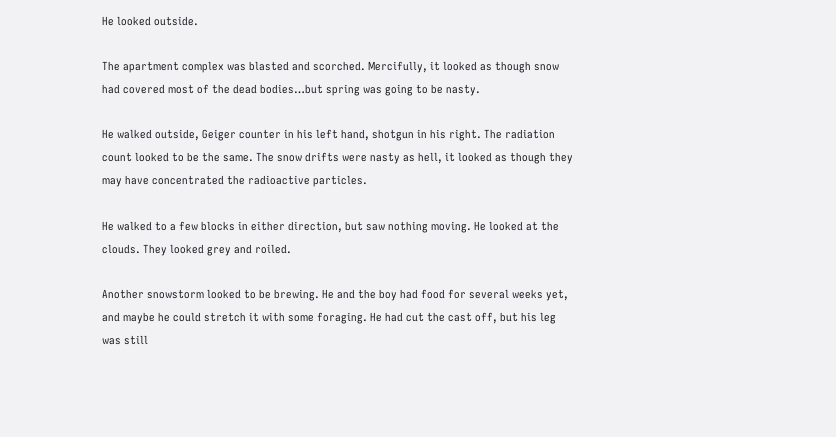He looked outside.

The apartment complex was blasted and scorched. Mercifully, it looked as though snow had covered most of the dead bodies…but spring was going to be nasty.

He walked outside, Geiger counter in his left hand, shotgun in his right. The radiation count looked to be the same. The snow drifts were nasty as hell, it looked as though they may have concentrated the radioactive particles.

He walked to a few blocks in either direction, but saw nothing moving. He looked at the clouds. They looked grey and roiled.

Another snowstorm looked to be brewing. He and the boy had food for several weeks yet, and maybe he could stretch it with some foraging. He had cut the cast off, but his leg was still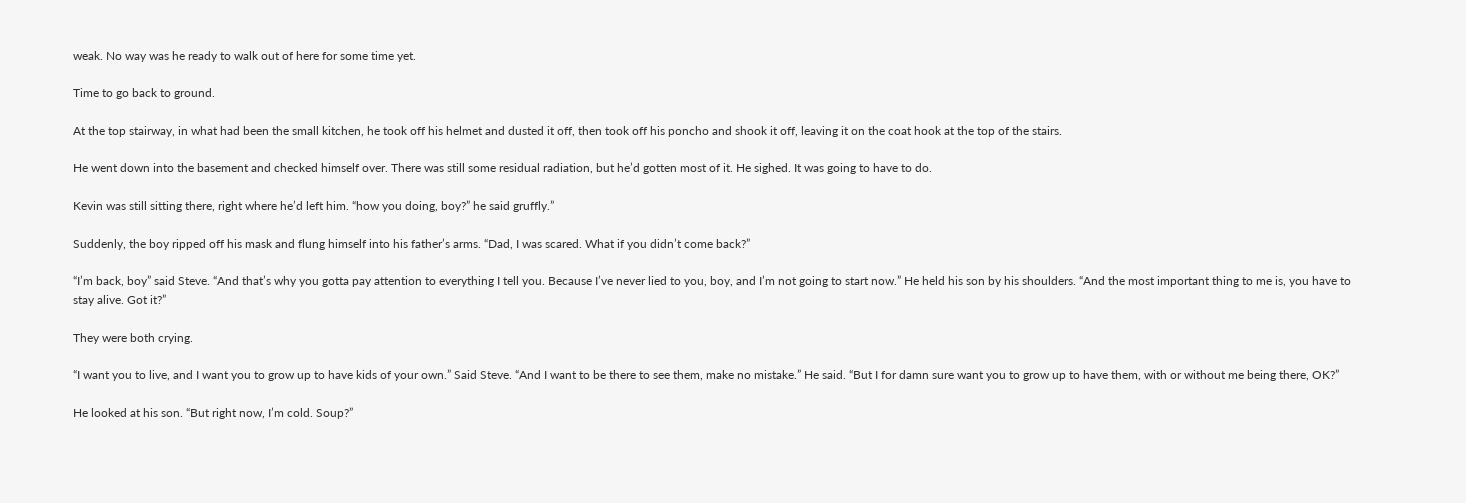weak. No way was he ready to walk out of here for some time yet.

Time to go back to ground.

At the top stairway, in what had been the small kitchen, he took off his helmet and dusted it off, then took off his poncho and shook it off, leaving it on the coat hook at the top of the stairs.

He went down into the basement and checked himself over. There was still some residual radiation, but he’d gotten most of it. He sighed. It was going to have to do.

Kevin was still sitting there, right where he’d left him. “how you doing, boy?” he said gruffly.”

Suddenly, the boy ripped off his mask and flung himself into his father’s arms. “Dad, I was scared. What if you didn’t come back?”

“I’m back, boy” said Steve. “And that’s why you gotta pay attention to everything I tell you. Because I’ve never lied to you, boy, and I’m not going to start now.” He held his son by his shoulders. “And the most important thing to me is, you have to stay alive. Got it?”

They were both crying.

“I want you to live, and I want you to grow up to have kids of your own.” Said Steve. “And I want to be there to see them, make no mistake.” He said. “But I for damn sure want you to grow up to have them, with or without me being there, OK?”

He looked at his son. “But right now, I’m cold. Soup?”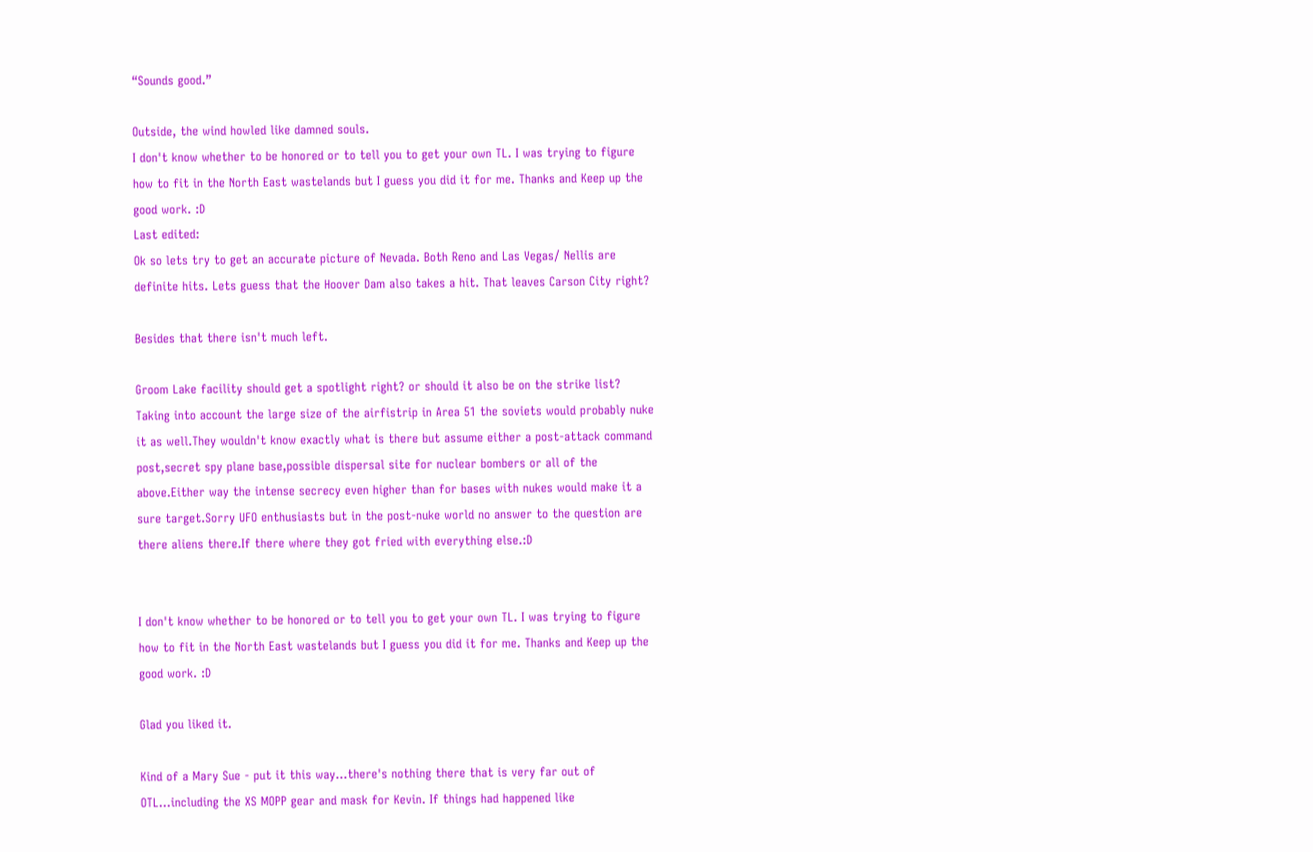“Sounds good.”

Outside, the wind howled like damned souls.
I don't know whether to be honored or to tell you to get your own TL. I was trying to figure how to fit in the North East wastelands but I guess you did it for me. Thanks and Keep up the good work. :D
Last edited:
Ok so lets try to get an accurate picture of Nevada. Both Reno and Las Vegas/ Nellis are definite hits. Lets guess that the Hoover Dam also takes a hit. That leaves Carson City right?

Besides that there isn't much left.

Groom Lake facility should get a spotlight right? or should it also be on the strike list?
Taking into account the large size of the airfistrip in Area 51 the soviets would probably nuke it as well.They wouldn't know exactly what is there but assume either a post-attack command post,secret spy plane base,possible dispersal site for nuclear bombers or all of the above.Either way the intense secrecy even higher than for bases with nukes would make it a sure target.Sorry UFO enthusiasts but in the post-nuke world no answer to the question are there aliens there.If there where they got fried with everything else.:D


I don't know whether to be honored or to tell you to get your own TL. I was trying to figure how to fit in the North East wastelands but I guess you did it for me. Thanks and Keep up the good work. :D

Glad you liked it.

Kind of a Mary Sue - put it this way...there's nothing there that is very far out of OTL...including the XS MOPP gear and mask for Kevin. If things had happened like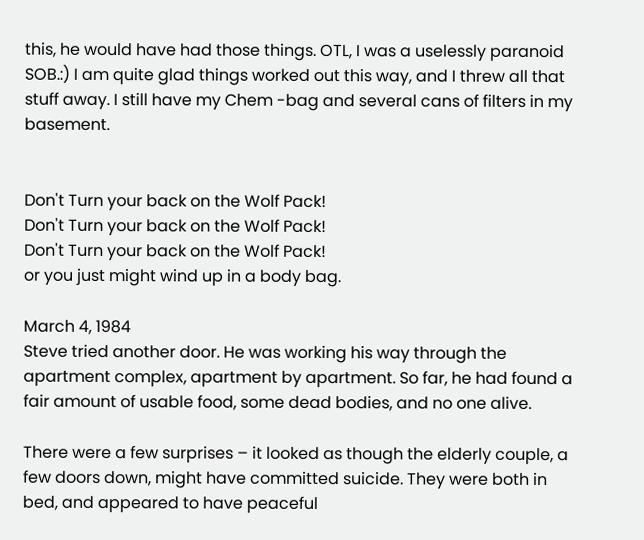this, he would have had those things. OTL, I was a uselessly paranoid SOB.:) I am quite glad things worked out this way, and I threw all that stuff away. I still have my Chem -bag and several cans of filters in my basement.


Don't Turn your back on the Wolf Pack!
Don't Turn your back on the Wolf Pack!
Don't Turn your back on the Wolf Pack!
or you just might wind up in a body bag.

March 4, 1984
Steve tried another door. He was working his way through the apartment complex, apartment by apartment. So far, he had found a fair amount of usable food, some dead bodies, and no one alive.

There were a few surprises – it looked as though the elderly couple, a few doors down, might have committed suicide. They were both in bed, and appeared to have peaceful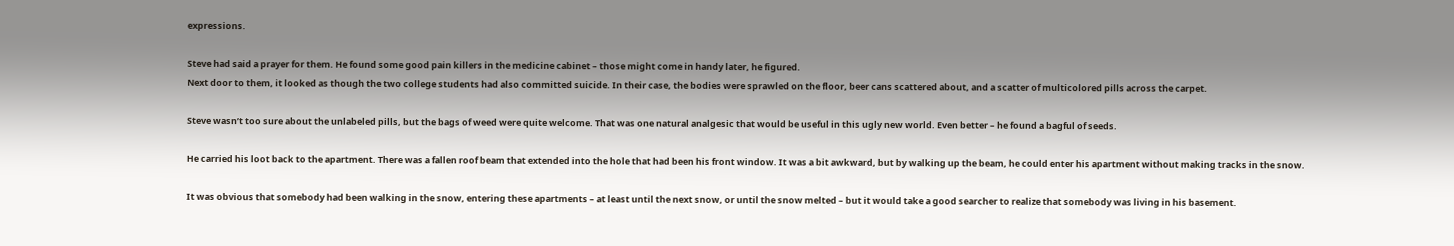expressions.

Steve had said a prayer for them. He found some good pain killers in the medicine cabinet – those might come in handy later, he figured.
Next door to them, it looked as though the two college students had also committed suicide. In their case, the bodies were sprawled on the floor, beer cans scattered about, and a scatter of multicolored pills across the carpet.

Steve wasn’t too sure about the unlabeled pills, but the bags of weed were quite welcome. That was one natural analgesic that would be useful in this ugly new world. Even better – he found a bagful of seeds.

He carried his loot back to the apartment. There was a fallen roof beam that extended into the hole that had been his front window. It was a bit awkward, but by walking up the beam, he could enter his apartment without making tracks in the snow.

It was obvious that somebody had been walking in the snow, entering these apartments – at least until the next snow, or until the snow melted – but it would take a good searcher to realize that somebody was living in his basement.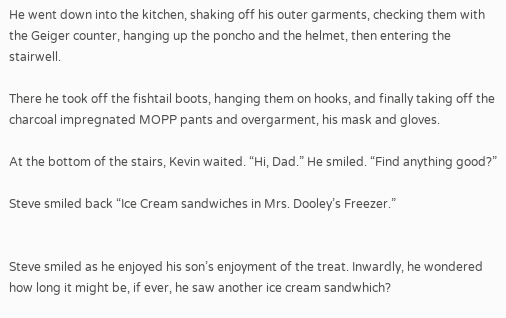He went down into the kitchen, shaking off his outer garments, checking them with the Geiger counter, hanging up the poncho and the helmet, then entering the stairwell.

There he took off the fishtail boots, hanging them on hooks, and finally taking off the charcoal impregnated MOPP pants and overgarment, his mask and gloves.

At the bottom of the stairs, Kevin waited. “Hi, Dad.” He smiled. “Find anything good?”

Steve smiled back “Ice Cream sandwiches in Mrs. Dooley’s Freezer.”


Steve smiled as he enjoyed his son’s enjoyment of the treat. Inwardly, he wondered how long it might be, if ever, he saw another ice cream sandwhich?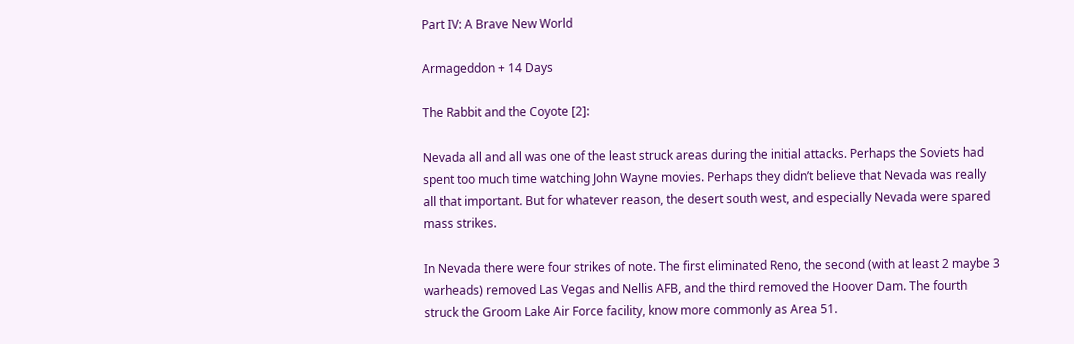Part IV: A Brave New World

Armageddon + 14 Days

The Rabbit and the Coyote [2]:

Nevada all and all was one of the least struck areas during the initial attacks. Perhaps the Soviets had spent too much time watching John Wayne movies. Perhaps they didn’t believe that Nevada was really all that important. But for whatever reason, the desert south west, and especially Nevada were spared mass strikes.

In Nevada there were four strikes of note. The first eliminated Reno, the second (with at least 2 maybe 3 warheads) removed Las Vegas and Nellis AFB, and the third removed the Hoover Dam. The fourth struck the Groom Lake Air Force facility, know more commonly as Area 51.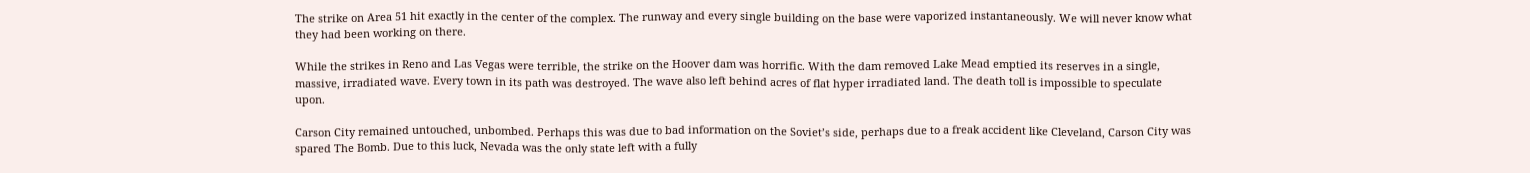The strike on Area 51 hit exactly in the center of the complex. The runway and every single building on the base were vaporized instantaneously. We will never know what they had been working on there.

While the strikes in Reno and Las Vegas were terrible, the strike on the Hoover dam was horrific. With the dam removed Lake Mead emptied its reserves in a single, massive, irradiated wave. Every town in its path was destroyed. The wave also left behind acres of flat hyper irradiated land. The death toll is impossible to speculate upon.

Carson City remained untouched, unbombed. Perhaps this was due to bad information on the Soviet’s side, perhaps due to a freak accident like Cleveland, Carson City was spared The Bomb. Due to this luck, Nevada was the only state left with a fully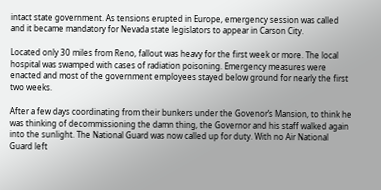intact state government. As tensions erupted in Europe, emergency session was called and it became mandatory for Nevada state legislators to appear in Carson City.

Located only 30 miles from Reno, fallout was heavy for the first week or more. The local hospital was swamped with cases of radiation poisoning. Emergency measures were enacted and most of the government employees stayed below ground for nearly the first two weeks.

After a few days coordinating from their bunkers under the Govenor’s Mansion, to think he was thinking of decommissioning the damn thing, the Governor and his staff walked again into the sunlight. The National Guard was now called up for duty. With no Air National Guard left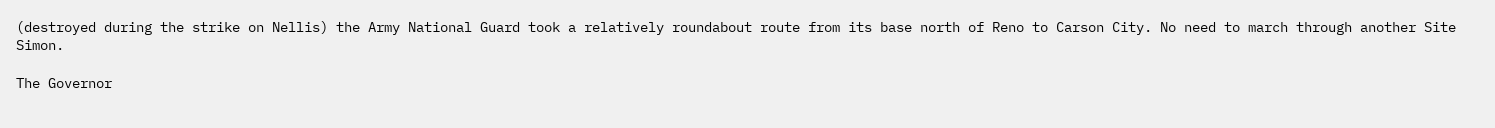(destroyed during the strike on Nellis) the Army National Guard took a relatively roundabout route from its base north of Reno to Carson City. No need to march through another Site Simon.

The Governor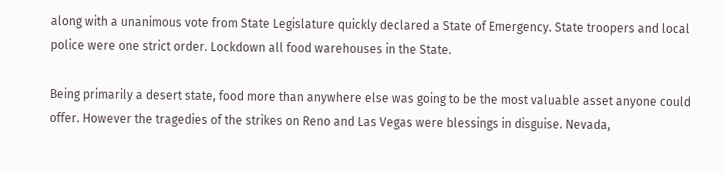along with a unanimous vote from State Legislature quickly declared a State of Emergency. State troopers and local police were one strict order. Lockdown all food warehouses in the State.

Being primarily a desert state, food more than anywhere else was going to be the most valuable asset anyone could offer. However the tragedies of the strikes on Reno and Las Vegas were blessings in disguise. Nevada,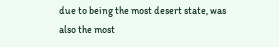due to being the most desert state, was also the most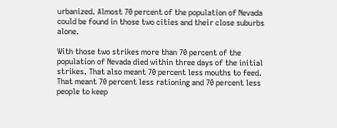urbanized. Almost 70 percent of the population of Nevada could be found in those two cities and their close suburbs alone.

With those two strikes more than 70 percent of the population of Nevada died within three days of the initial strikes. That also meant 70 percent less mouths to feed. That meant 70 percent less rationing and 70 percent less people to keep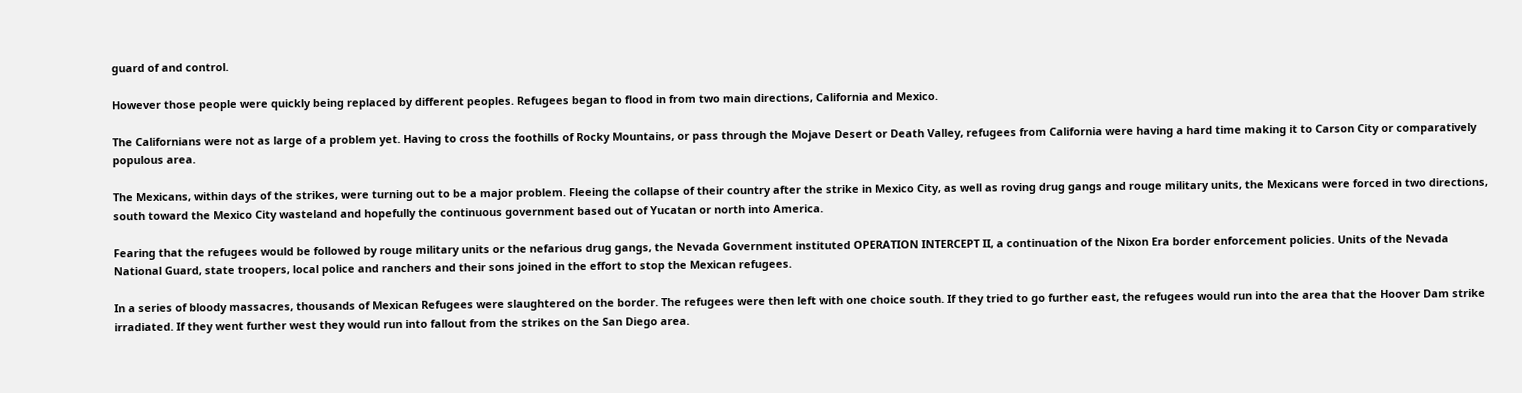guard of and control.

However those people were quickly being replaced by different peoples. Refugees began to flood in from two main directions, California and Mexico.

The Californians were not as large of a problem yet. Having to cross the foothills of Rocky Mountains, or pass through the Mojave Desert or Death Valley, refugees from California were having a hard time making it to Carson City or comparatively populous area.

The Mexicans, within days of the strikes, were turning out to be a major problem. Fleeing the collapse of their country after the strike in Mexico City, as well as roving drug gangs and rouge military units, the Mexicans were forced in two directions, south toward the Mexico City wasteland and hopefully the continuous government based out of Yucatan or north into America.

Fearing that the refugees would be followed by rouge military units or the nefarious drug gangs, the Nevada Government instituted OPERATION INTERCEPT II, a continuation of the Nixon Era border enforcement policies. Units of the Nevada National Guard, state troopers, local police and ranchers and their sons joined in the effort to stop the Mexican refugees.

In a series of bloody massacres, thousands of Mexican Refugees were slaughtered on the border. The refugees were then left with one choice south. If they tried to go further east, the refugees would run into the area that the Hoover Dam strike irradiated. If they went further west they would run into fallout from the strikes on the San Diego area.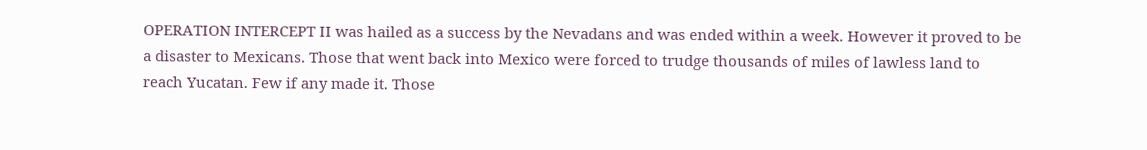OPERATION INTERCEPT II was hailed as a success by the Nevadans and was ended within a week. However it proved to be a disaster to Mexicans. Those that went back into Mexico were forced to trudge thousands of miles of lawless land to reach Yucatan. Few if any made it. Those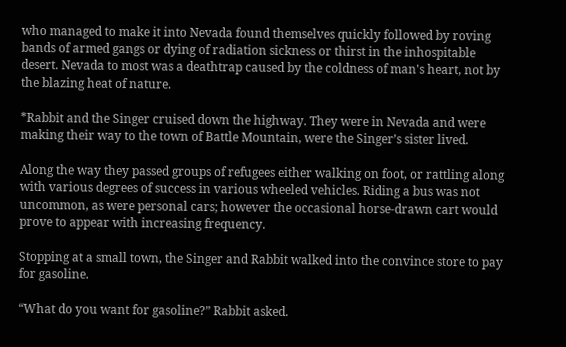who managed to make it into Nevada found themselves quickly followed by roving bands of armed gangs or dying of radiation sickness or thirst in the inhospitable desert. Nevada to most was a deathtrap caused by the coldness of man's heart, not by the blazing heat of nature.

*Rabbit and the Singer cruised down the highway. They were in Nevada and were making their way to the town of Battle Mountain, were the Singer’s sister lived.

Along the way they passed groups of refugees either walking on foot, or rattling along with various degrees of success in various wheeled vehicles. Riding a bus was not uncommon, as were personal cars; however the occasional horse-drawn cart would prove to appear with increasing frequency.

Stopping at a small town, the Singer and Rabbit walked into the convince store to pay for gasoline.

“What do you want for gasoline?” Rabbit asked.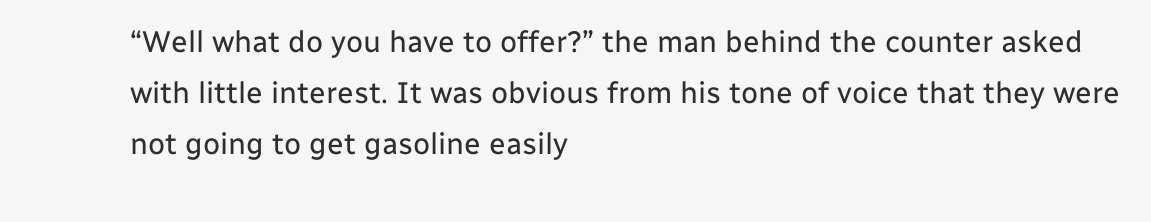“Well what do you have to offer?” the man behind the counter asked with little interest. It was obvious from his tone of voice that they were not going to get gasoline easily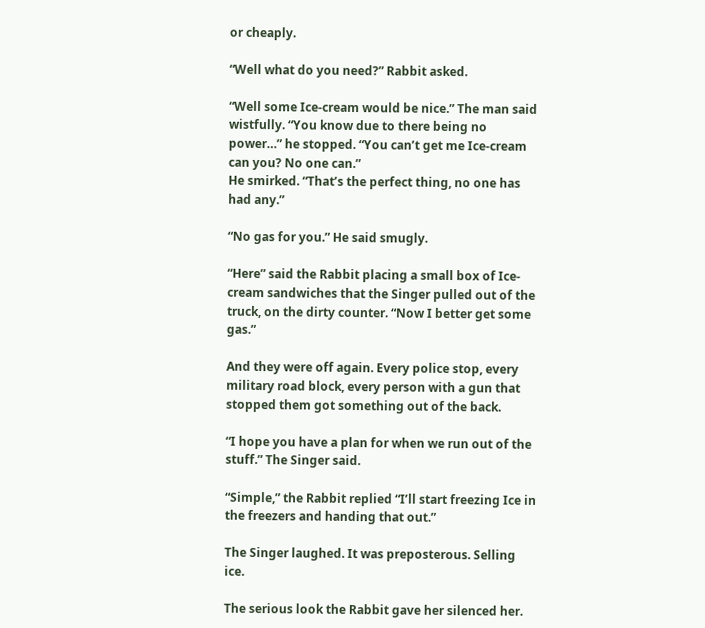or cheaply.

“Well what do you need?” Rabbit asked.

“Well some Ice-cream would be nice.” The man said wistfully. “You know due to there being no power…” he stopped. “You can’t get me Ice-cream can you? No one can.”
He smirked. “That’s the perfect thing, no one has had any.”

“No gas for you.” He said smugly.

“Here” said the Rabbit placing a small box of Ice-cream sandwiches that the Singer pulled out of the truck, on the dirty counter. “Now I better get some gas.”

And they were off again. Every police stop, every military road block, every person with a gun that stopped them got something out of the back.

“I hope you have a plan for when we run out of the stuff.” The Singer said.

“Simple,” the Rabbit replied “I’ll start freezing Ice in the freezers and handing that out.”

The Singer laughed. It was preposterous. Selling ice.

The serious look the Rabbit gave her silenced her.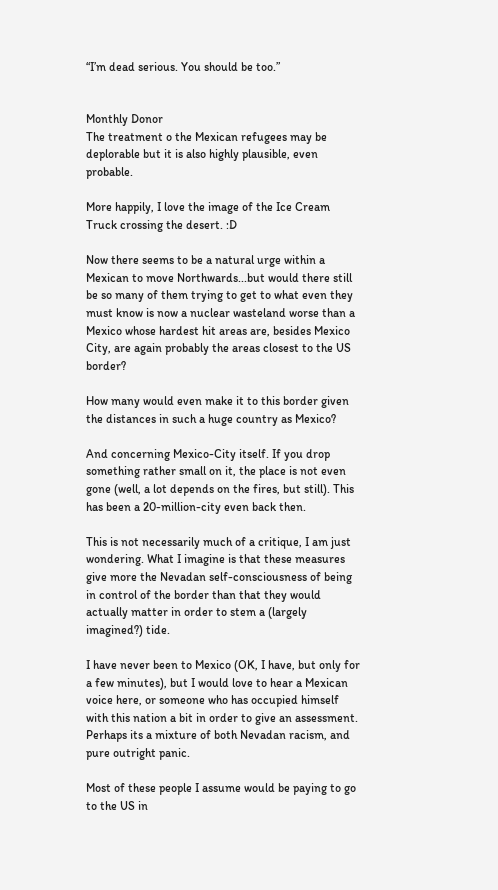“I’m dead serious. You should be too.”


Monthly Donor
The treatment o the Mexican refugees may be deplorable but it is also highly plausible, even probable.

More happily, I love the image of the Ice Cream Truck crossing the desert. :D

Now there seems to be a natural urge within a Mexican to move Northwards...but would there still be so many of them trying to get to what even they must know is now a nuclear wasteland worse than a Mexico whose hardest hit areas are, besides Mexico City, are again probably the areas closest to the US border?

How many would even make it to this border given the distances in such a huge country as Mexico?

And concerning Mexico-City itself. If you drop something rather small on it, the place is not even gone (well, a lot depends on the fires, but still). This has been a 20-million-city even back then.

This is not necessarily much of a critique, I am just wondering. What I imagine is that these measures give more the Nevadan self-consciousness of being in control of the border than that they would actually matter in order to stem a (largely imagined?) tide.

I have never been to Mexico (OK, I have, but only for a few minutes), but I would love to hear a Mexican voice here, or someone who has occupied himself with this nation a bit in order to give an assessment.
Perhaps its a mixture of both Nevadan racism, and pure outright panic.

Most of these people I assume would be paying to go to the US in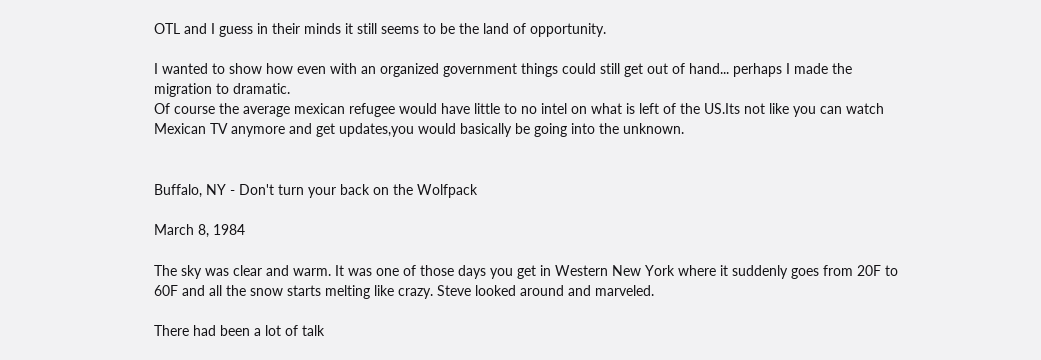OTL and I guess in their minds it still seems to be the land of opportunity.

I wanted to show how even with an organized government things could still get out of hand... perhaps I made the migration to dramatic.
Of course the average mexican refugee would have little to no intel on what is left of the US.Its not like you can watch Mexican TV anymore and get updates,you would basically be going into the unknown.


Buffalo, NY - Don't turn your back on the Wolfpack

March 8, 1984

The sky was clear and warm. It was one of those days you get in Western New York where it suddenly goes from 20F to 60F and all the snow starts melting like crazy. Steve looked around and marveled.

There had been a lot of talk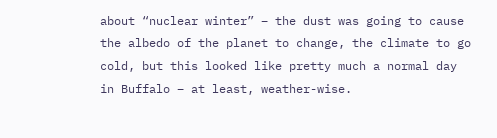about “nuclear winter” – the dust was going to cause the albedo of the planet to change, the climate to go cold, but this looked like pretty much a normal day in Buffalo – at least, weather-wise.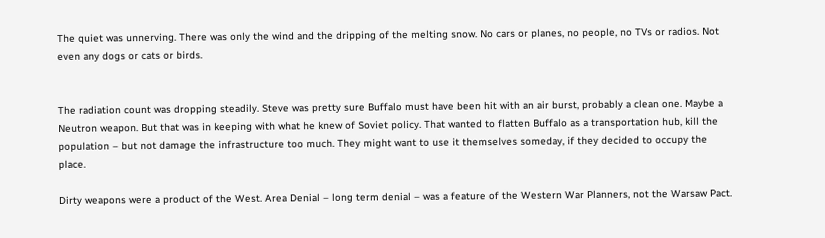The quiet was unnerving. There was only the wind and the dripping of the melting snow. No cars or planes, no people, no TVs or radios. Not even any dogs or cats or birds.


The radiation count was dropping steadily. Steve was pretty sure Buffalo must have been hit with an air burst, probably a clean one. Maybe a Neutron weapon. But that was in keeping with what he knew of Soviet policy. That wanted to flatten Buffalo as a transportation hub, kill the population – but not damage the infrastructure too much. They might want to use it themselves someday, if they decided to occupy the place.

Dirty weapons were a product of the West. Area Denial – long term denial – was a feature of the Western War Planners, not the Warsaw Pact.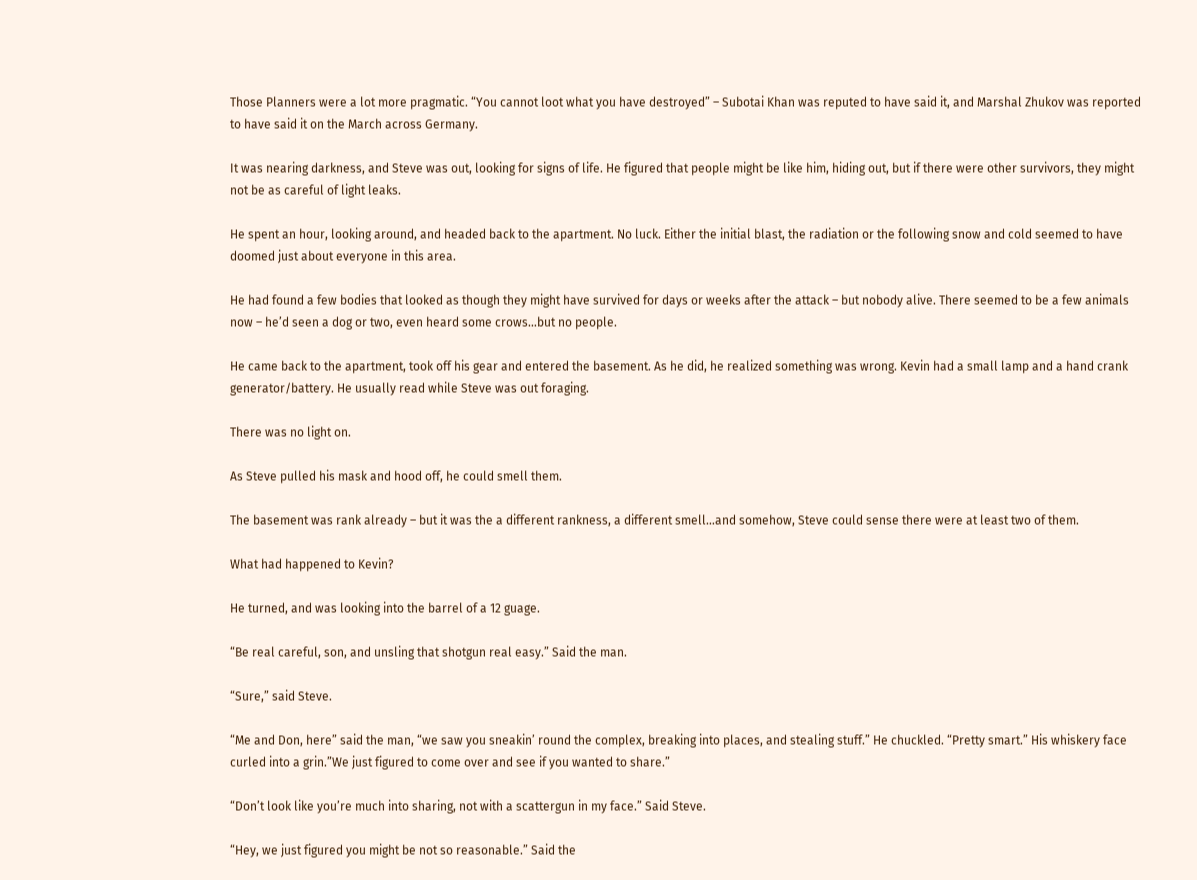Those Planners were a lot more pragmatic. “You cannot loot what you have destroyed” – Subotai Khan was reputed to have said it, and Marshal Zhukov was reported to have said it on the March across Germany.

It was nearing darkness, and Steve was out, looking for signs of life. He figured that people might be like him, hiding out, but if there were other survivors, they might not be as careful of light leaks.

He spent an hour, looking around, and headed back to the apartment. No luck. Either the initial blast, the radiation or the following snow and cold seemed to have doomed just about everyone in this area.

He had found a few bodies that looked as though they might have survived for days or weeks after the attack – but nobody alive. There seemed to be a few animals now – he’d seen a dog or two, even heard some crows…but no people.

He came back to the apartment, took off his gear and entered the basement. As he did, he realized something was wrong. Kevin had a small lamp and a hand crank generator/battery. He usually read while Steve was out foraging.

There was no light on.

As Steve pulled his mask and hood off, he could smell them.

The basement was rank already – but it was the a different rankness, a different smell…and somehow, Steve could sense there were at least two of them.

What had happened to Kevin?

He turned, and was looking into the barrel of a 12 guage.

“Be real careful, son, and unsling that shotgun real easy.” Said the man.

“Sure,” said Steve.

“Me and Don, here” said the man, “we saw you sneakin’ round the complex, breaking into places, and stealing stuff.” He chuckled. “Pretty smart.” His whiskery face curled into a grin.”We just figured to come over and see if you wanted to share.”

“Don’t look like you’re much into sharing, not with a scattergun in my face.” Said Steve.

“Hey, we just figured you might be not so reasonable.” Said the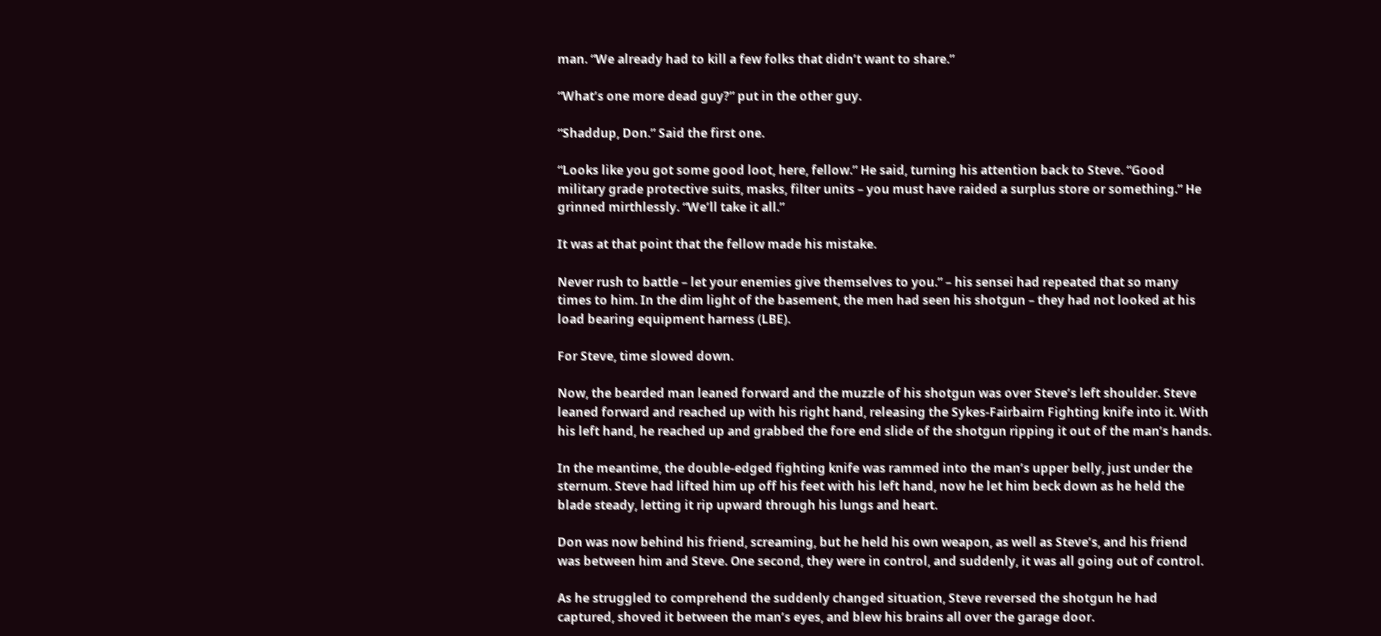man. “We already had to kill a few folks that didn’t want to share.”

“What’s one more dead guy?” put in the other guy.

“Shaddup, Don.” Said the first one.

“Looks like you got some good loot, here, fellow.” He said, turning his attention back to Steve. “Good military grade protective suits, masks, filter units – you must have raided a surplus store or something.” He grinned mirthlessly. “We’ll take it all.”

It was at that point that the fellow made his mistake.

Never rush to battle – let your enemies give themselves to you.” – his sensei had repeated that so many times to him. In the dim light of the basement, the men had seen his shotgun – they had not looked at his load bearing equipment harness (LBE).

For Steve, time slowed down.

Now, the bearded man leaned forward and the muzzle of his shotgun was over Steve’s left shoulder. Steve leaned forward and reached up with his right hand, releasing the Sykes-Fairbairn Fighting knife into it. With his left hand, he reached up and grabbed the fore end slide of the shotgun ripping it out of the man’s hands.

In the meantime, the double-edged fighting knife was rammed into the man’s upper belly, just under the sternum. Steve had lifted him up off his feet with his left hand, now he let him beck down as he held the blade steady, letting it rip upward through his lungs and heart.

Don was now behind his friend, screaming, but he held his own weapon, as well as Steve’s, and his friend was between him and Steve. One second, they were in control, and suddenly, it was all going out of control.

As he struggled to comprehend the suddenly changed situation, Steve reversed the shotgun he had captured, shoved it between the man’s eyes, and blew his brains all over the garage door.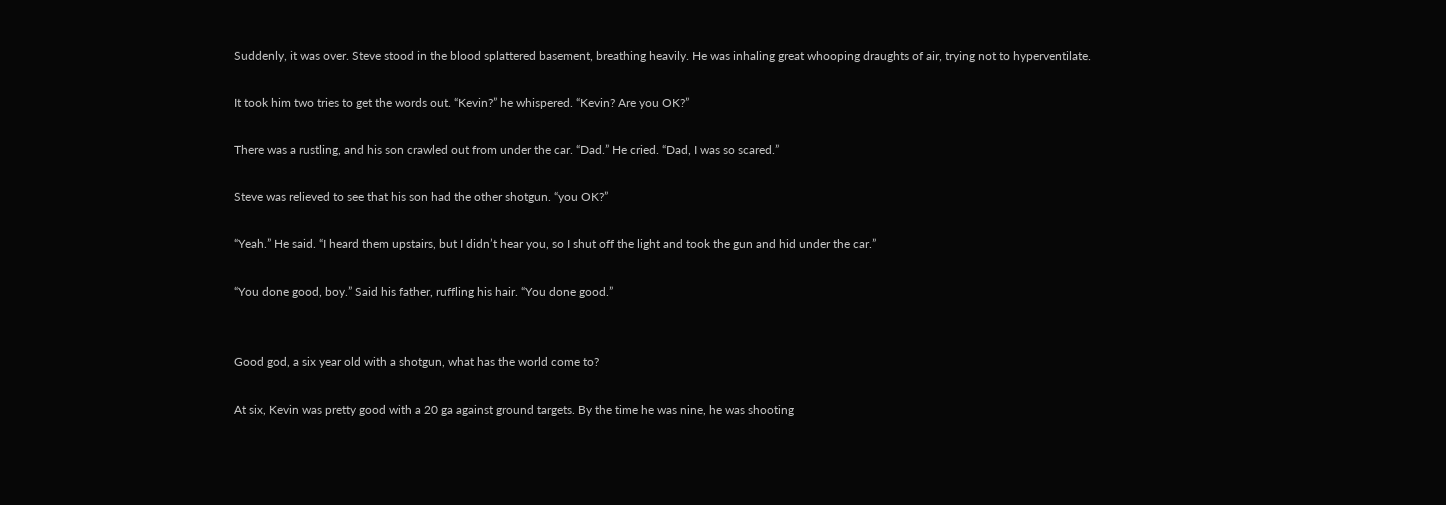Suddenly, it was over. Steve stood in the blood splattered basement, breathing heavily. He was inhaling great whooping draughts of air, trying not to hyperventilate.

It took him two tries to get the words out. “Kevin?” he whispered. “Kevin? Are you OK?”

There was a rustling, and his son crawled out from under the car. “Dad.” He cried. “Dad, I was so scared.”

Steve was relieved to see that his son had the other shotgun. “you OK?”

“Yeah.” He said. “I heard them upstairs, but I didn’t hear you, so I shut off the light and took the gun and hid under the car.”

“You done good, boy.” Said his father, ruffling his hair. “You done good.”


Good god, a six year old with a shotgun, what has the world come to?

At six, Kevin was pretty good with a 20 ga against ground targets. By the time he was nine, he was shooting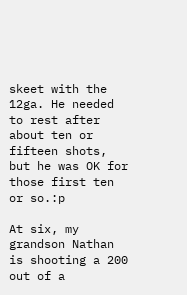skeet with the 12ga. He needed to rest after about ten or fifteen shots, but he was OK for those first ten or so.:p

At six, my grandson Nathan is shooting a 200 out of a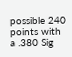possible 240 points with a .380 Sig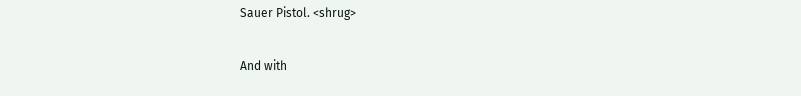Sauer Pistol. <shrug>

And with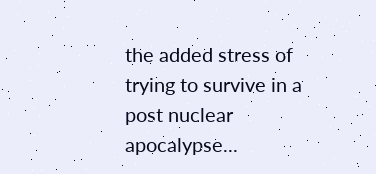the added stress of trying to survive in a post nuclear apocalypse...